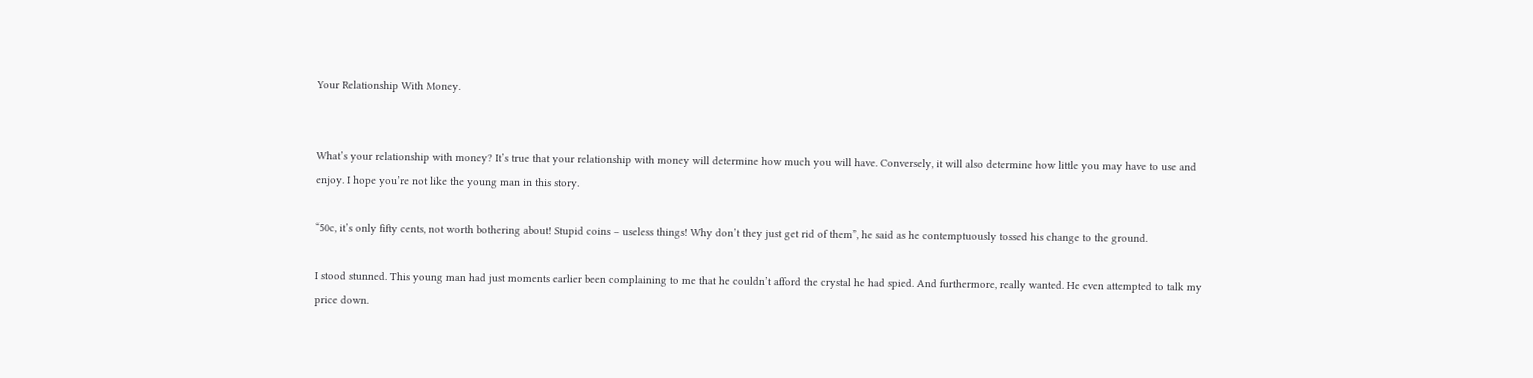Your Relationship With Money.


What’s your relationship with money? It’s true that your relationship with money will determine how much you will have. Conversely, it will also determine how little you may have to use and enjoy. I hope you’re not like the young man in this story.

“50c, it’s only fifty cents, not worth bothering about! Stupid coins – useless things! Why don’t they just get rid of them”, he said as he contemptuously tossed his change to the ground.

I stood stunned. This young man had just moments earlier been complaining to me that he couldn’t afford the crystal he had spied. And furthermore, really wanted. He even attempted to talk my price down.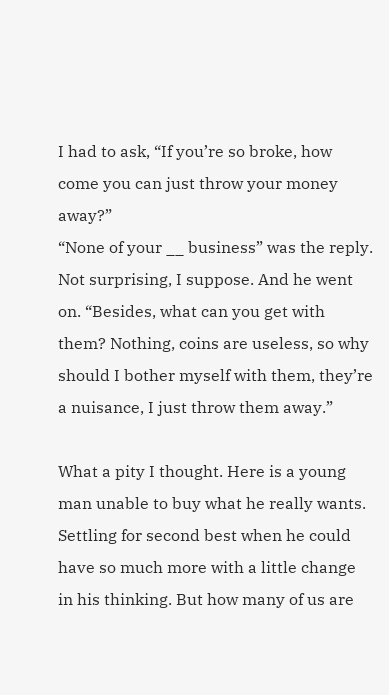I had to ask, “If you’re so broke, how come you can just throw your money away?”
“None of your __ business” was the reply. Not surprising, I suppose. And he went on. “Besides, what can you get with them? Nothing, coins are useless, so why should I bother myself with them, they’re a nuisance, I just throw them away.”

What a pity I thought. Here is a young man unable to buy what he really wants. Settling for second best when he could have so much more with a little change in his thinking. But how many of us are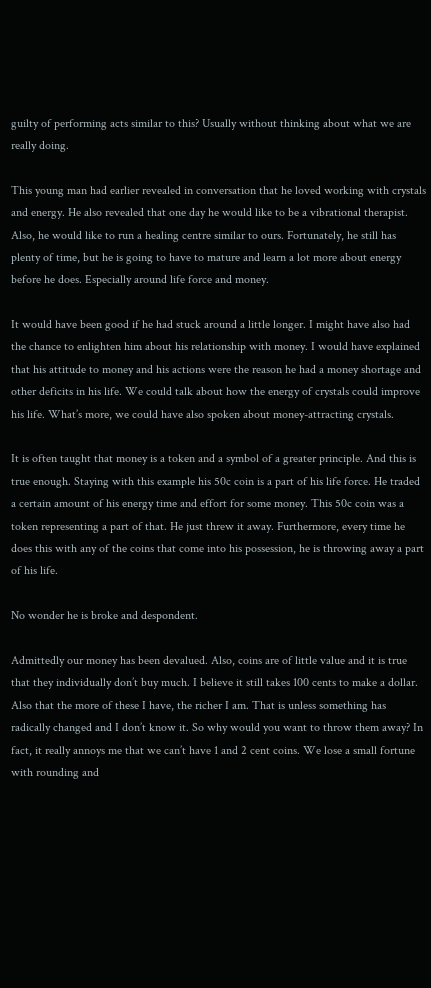guilty of performing acts similar to this? Usually without thinking about what we are really doing.

This young man had earlier revealed in conversation that he loved working with crystals and energy. He also revealed that one day he would like to be a vibrational therapist. Also, he would like to run a healing centre similar to ours. Fortunately, he still has plenty of time, but he is going to have to mature and learn a lot more about energy before he does. Especially around life force and money.

It would have been good if he had stuck around a little longer. I might have also had the chance to enlighten him about his relationship with money. I would have explained that his attitude to money and his actions were the reason he had a money shortage and other deficits in his life. We could talk about how the energy of crystals could improve his life. What’s more, we could have also spoken about money-attracting crystals.

It is often taught that money is a token and a symbol of a greater principle. And this is true enough. Staying with this example his 50c coin is a part of his life force. He traded a certain amount of his energy time and effort for some money. This 50c coin was a token representing a part of that. He just threw it away. Furthermore, every time he does this with any of the coins that come into his possession, he is throwing away a part of his life.

No wonder he is broke and despondent.

Admittedly our money has been devalued. Also, coins are of little value and it is true that they individually don’t buy much. I believe it still takes 100 cents to make a dollar. Also that the more of these I have, the richer I am. That is unless something has radically changed and I don’t know it. So why would you want to throw them away? In fact, it really annoys me that we can’t have 1 and 2 cent coins. We lose a small fortune with rounding and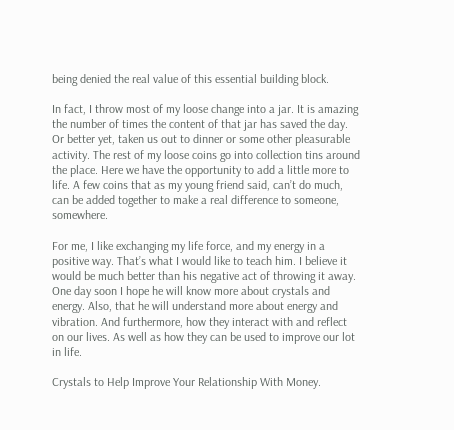being denied the real value of this essential building block.

In fact, I throw most of my loose change into a jar. It is amazing the number of times the content of that jar has saved the day. Or better yet, taken us out to dinner or some other pleasurable activity. The rest of my loose coins go into collection tins around the place. Here we have the opportunity to add a little more to life. A few coins that as my young friend said, can’t do much, can be added together to make a real difference to someone, somewhere.

For me, I like exchanging my life force, and my energy in a positive way. That’s what I would like to teach him. I believe it would be much better than his negative act of throwing it away. One day soon I hope he will know more about crystals and energy. Also, that he will understand more about energy and vibration. And furthermore, how they interact with and reflect on our lives. As well as how they can be used to improve our lot in life.

Crystals to Help Improve Your Relationship With Money.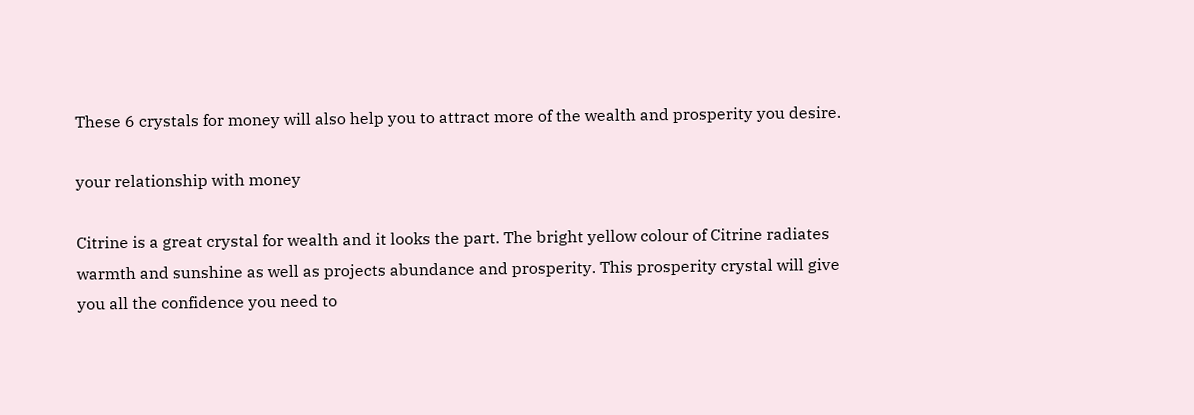These 6 crystals for money will also help you to attract more of the wealth and prosperity you desire.

your relationship with money

Citrine is a great crystal for wealth and it looks the part. The bright yellow colour of Citrine radiates warmth and sunshine as well as projects abundance and prosperity. This prosperity crystal will give you all the confidence you need to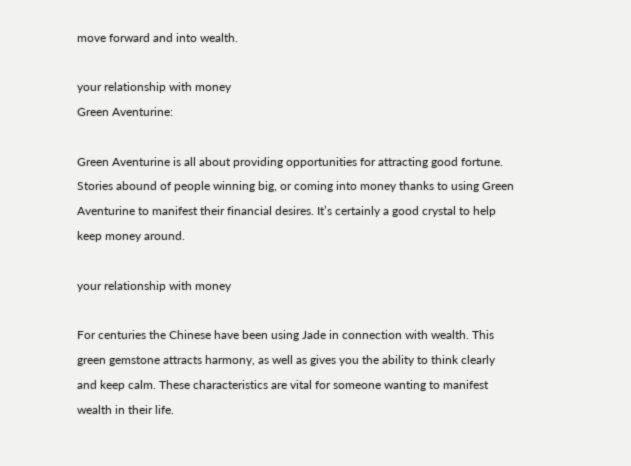move forward and into wealth.

your relationship with money
Green Aventurine:

Green Aventurine is all about providing opportunities for attracting good fortune. Stories abound of people winning big, or coming into money thanks to using Green Aventurine to manifest their financial desires. It’s certainly a good crystal to help keep money around.

your relationship with money

For centuries the Chinese have been using Jade in connection with wealth. This green gemstone attracts harmony, as well as gives you the ability to think clearly and keep calm. These characteristics are vital for someone wanting to manifest wealth in their life.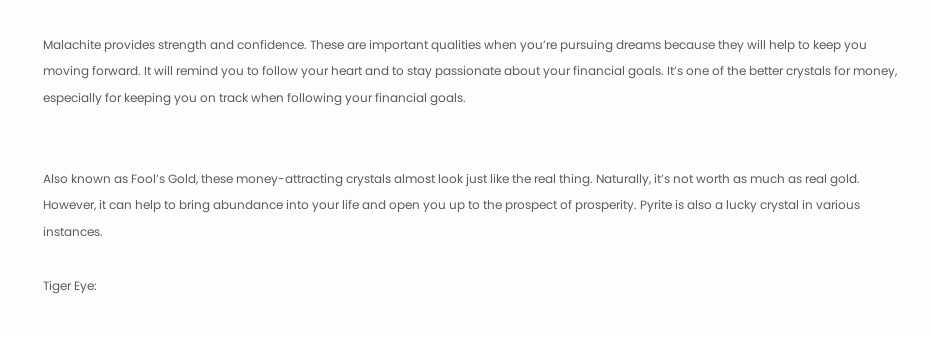Malachite provides strength and confidence. These are important qualities when you’re pursuing dreams because they will help to keep you moving forward. It will remind you to follow your heart and to stay passionate about your financial goals. It’s one of the better crystals for money, especially for keeping you on track when following your financial goals.


Also known as Fool’s Gold, these money-attracting crystals almost look just like the real thing. Naturally, it’s not worth as much as real gold. However, it can help to bring abundance into your life and open you up to the prospect of prosperity. Pyrite is also a lucky crystal in various instances.

Tiger Eye: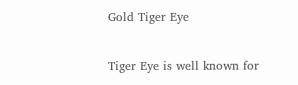Gold Tiger Eye

Tiger Eye is well known for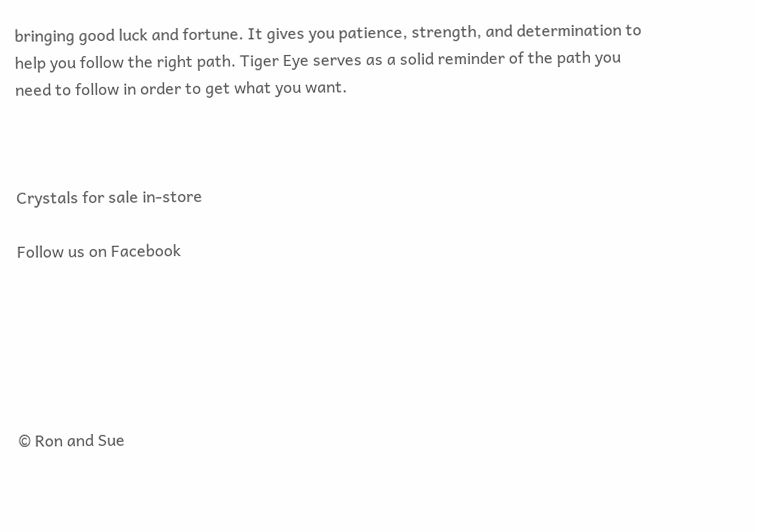bringing good luck and fortune. It gives you patience, strength, and determination to help you follow the right path. Tiger Eye serves as a solid reminder of the path you need to follow in order to get what you want.



Crystals for sale in-store

Follow us on Facebook






© Ron and Sue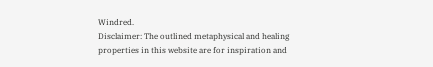Windred.
Disclaimer: The outlined metaphysical and healing properties in this website are for inspiration and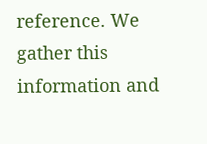reference. We gather this information and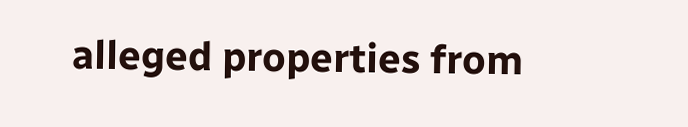alleged properties from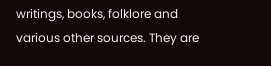writings, books, folklore and various other sources. They are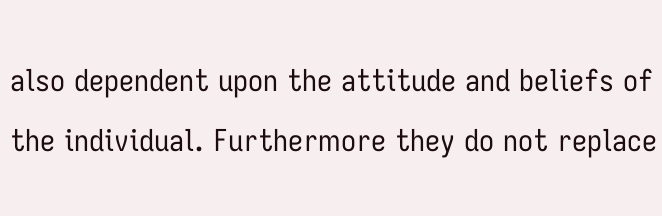also dependent upon the attitude and beliefs of the individual. Furthermore they do not replace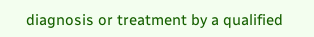diagnosis or treatment by a qualified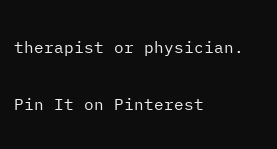therapist or physician.

Pin It on Pinterest